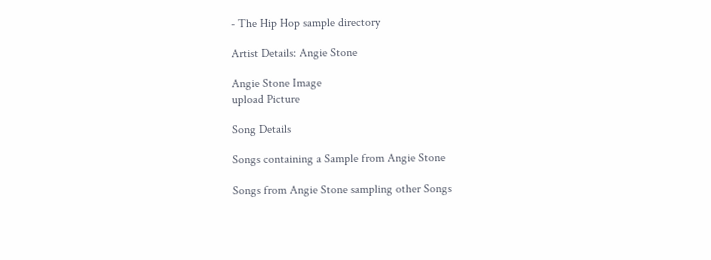- The Hip Hop sample directory

Artist Details: Angie Stone

Angie Stone Image
upload Picture

Song Details

Songs containing a Sample from Angie Stone

Songs from Angie Stone sampling other Songs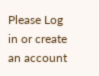Please Log in or create an account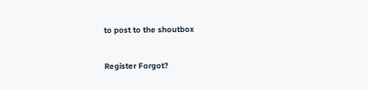to post to the shoutbox

Register Forgot?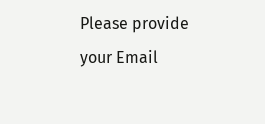Please provide your Email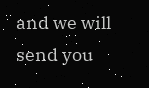and we will send you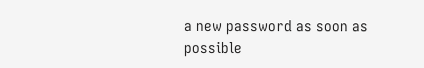a new password as soon as possible